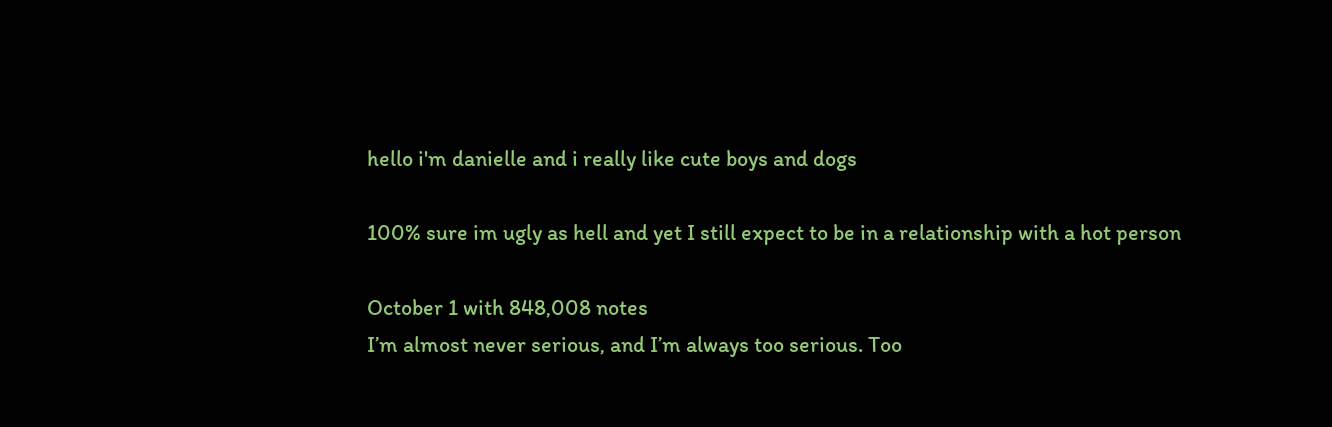hello i'm danielle and i really like cute boys and dogs

100% sure im ugly as hell and yet I still expect to be in a relationship with a hot person

October 1 with 848,008 notes
I’m almost never serious, and I’m always too serious. Too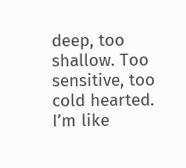deep, too shallow. Too sensitive, too cold hearted. I’m like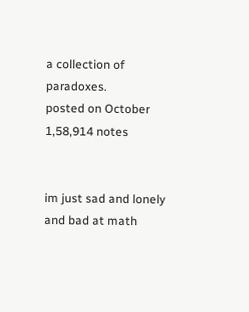a collection of paradoxes.
posted on October 1,58,914 notes


im just sad and lonely and bad at math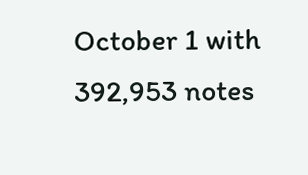October 1 with 392,953 notes